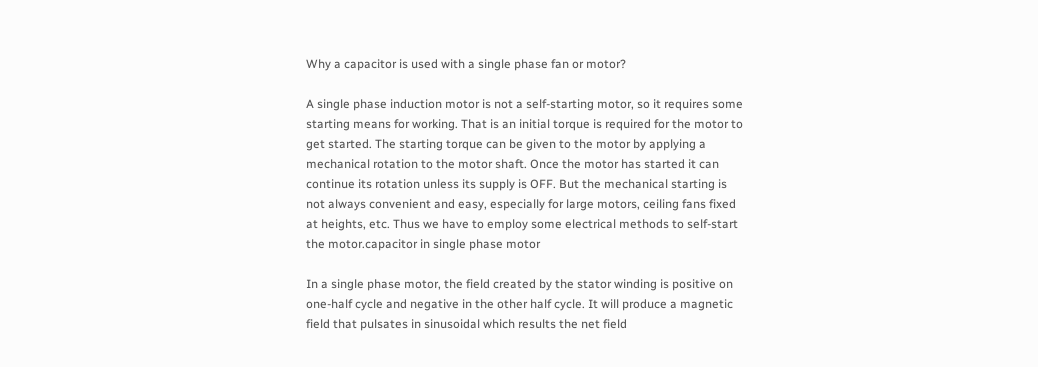Why a capacitor is used with a single phase fan or motor?

A single phase induction motor is not a self-starting motor, so it requires some starting means for working. That is an initial torque is required for the motor to get started. The starting torque can be given to the motor by applying a mechanical rotation to the motor shaft. Once the motor has started it can continue its rotation unless its supply is OFF. But the mechanical starting is not always convenient and easy, especially for large motors, ceiling fans fixed at heights, etc. Thus we have to employ some electrical methods to self-start the motor.capacitor in single phase motor

In a single phase motor, the field created by the stator winding is positive on one-half cycle and negative in the other half cycle. It will produce a magnetic field that pulsates in sinusoidal which results the net field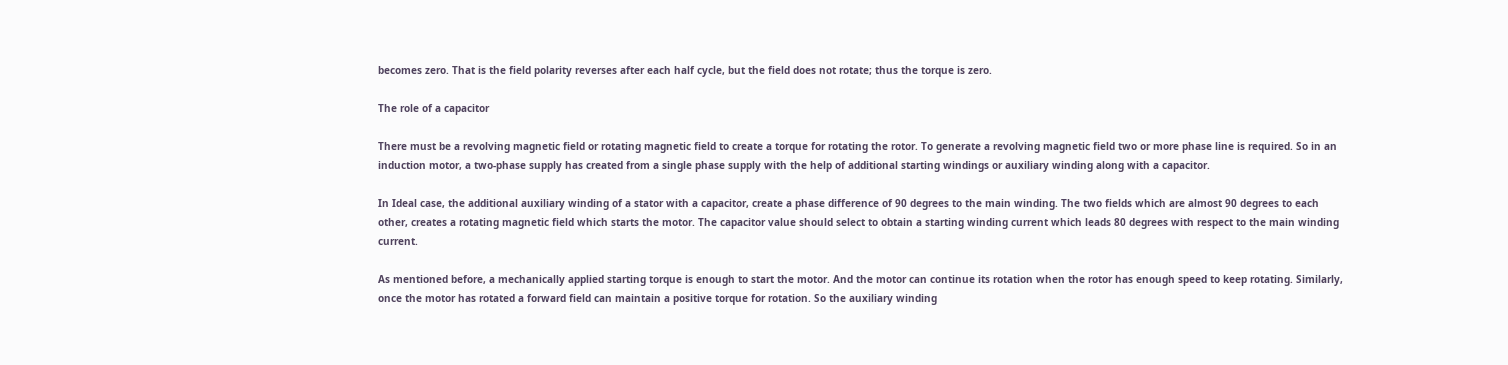becomes zero. That is the field polarity reverses after each half cycle, but the field does not rotate; thus the torque is zero.

The role of a capacitor

There must be a revolving magnetic field or rotating magnetic field to create a torque for rotating the rotor. To generate a revolving magnetic field two or more phase line is required. So in an induction motor, a two-phase supply has created from a single phase supply with the help of additional starting windings or auxiliary winding along with a capacitor.

In Ideal case, the additional auxiliary winding of a stator with a capacitor, create a phase difference of 90 degrees to the main winding. The two fields which are almost 90 degrees to each other, creates a rotating magnetic field which starts the motor. The capacitor value should select to obtain a starting winding current which leads 80 degrees with respect to the main winding current.

As mentioned before, a mechanically applied starting torque is enough to start the motor. And the motor can continue its rotation when the rotor has enough speed to keep rotating. Similarly, once the motor has rotated a forward field can maintain a positive torque for rotation. So the auxiliary winding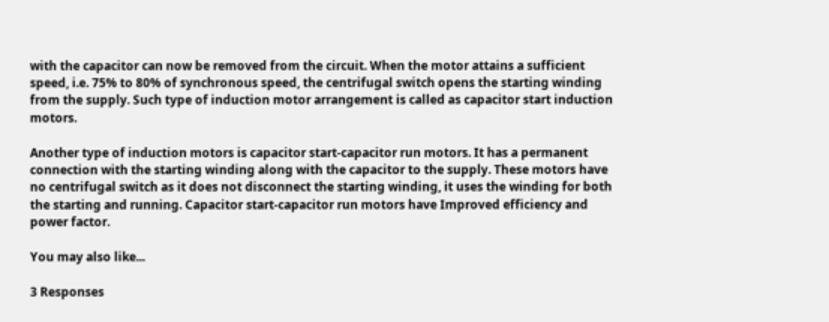with the capacitor can now be removed from the circuit. When the motor attains a sufficient speed, i.e. 75% to 80% of synchronous speed, the centrifugal switch opens the starting winding from the supply. Such type of induction motor arrangement is called as capacitor start induction motors.

Another type of induction motors is capacitor start-capacitor run motors. It has a permanent connection with the starting winding along with the capacitor to the supply. These motors have no centrifugal switch as it does not disconnect the starting winding, it uses the winding for both the starting and running. Capacitor start-capacitor run motors have Improved efficiency and power factor.

You may also like...

3 Responses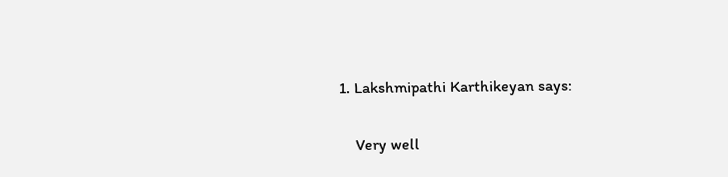1. Lakshmipathi Karthikeyan says:

    Very well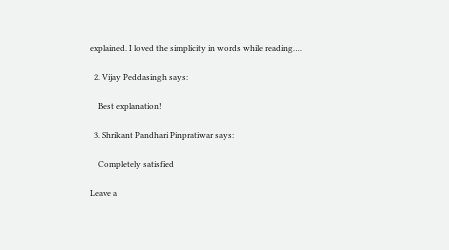explained. I loved the simplicity in words while reading….

  2. Vijay Peddasingh says:

    Best explanation!

  3. Shrikant Pandhari Pinpratiwar says:

    Completely satisfied

Leave a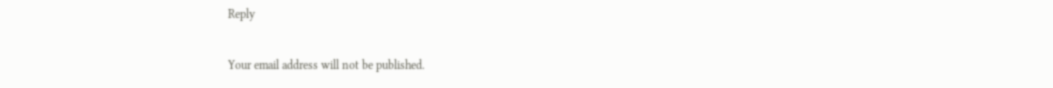Reply

Your email address will not be published.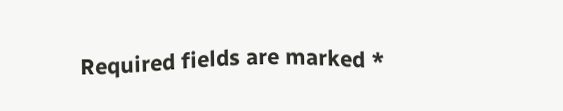Required fields are marked *